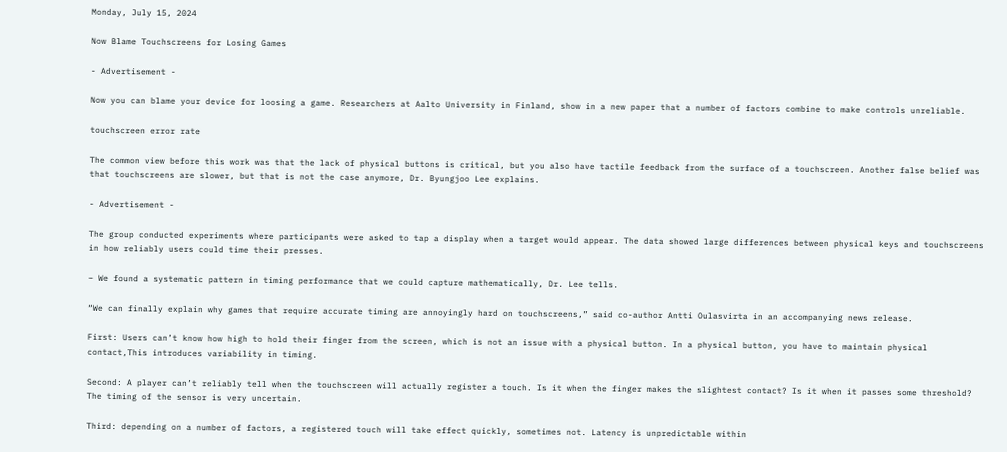Monday, July 15, 2024

Now Blame Touchscreens for Losing Games

- Advertisement -

Now you can blame your device for loosing a game. Researchers at Aalto University in Finland, show in a new paper that a number of factors combine to make controls unreliable.

touchscreen error rate

The common view before this work was that the lack of physical buttons is critical, but you also have tactile feedback from the surface of a touchscreen. Another false belief was that touchscreens are slower, but that is not the case anymore, Dr. Byungjoo Lee explains.

- Advertisement -

The group conducted experiments where participants were asked to tap a display when a target would appear. The data showed large differences between physical keys and touchscreens in how reliably users could time their presses.

– We found a systematic pattern in timing performance that we could capture mathematically, Dr. Lee tells.

“We can finally explain why games that require accurate timing are annoyingly hard on touchscreens,” said co-author Antti Oulasvirta in an accompanying news release.

First: Users can’t know how high to hold their finger from the screen, which is not an issue with a physical button. In a physical button, you have to maintain physical contact,This introduces variability in timing.

Second: A player can’t reliably tell when the touchscreen will actually register a touch. Is it when the finger makes the slightest contact? Is it when it passes some threshold? The timing of the sensor is very uncertain.

Third: depending on a number of factors, a registered touch will take effect quickly, sometimes not. Latency is unpredictable within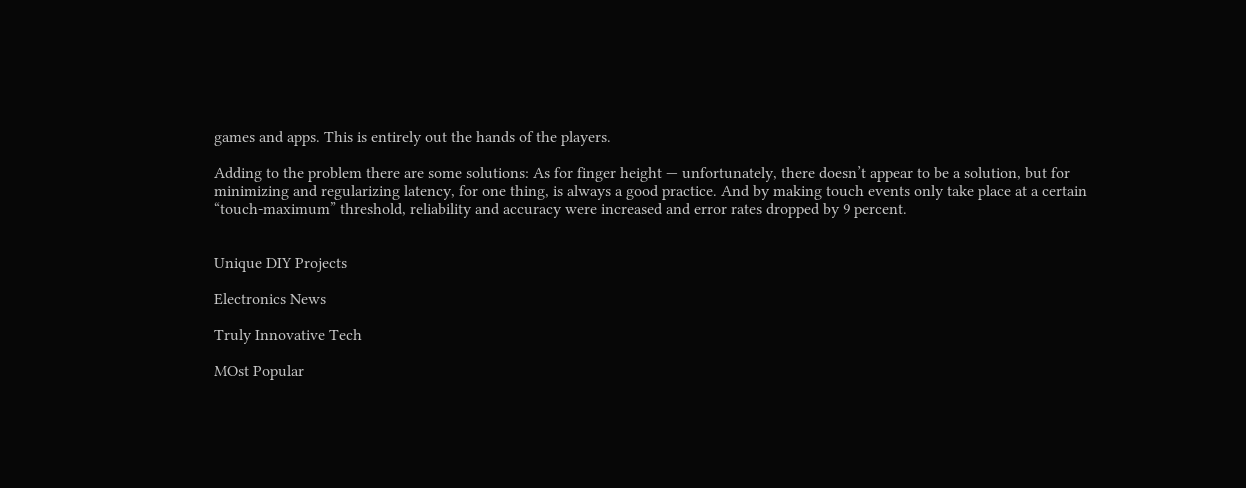games and apps. This is entirely out the hands of the players.

Adding to the problem there are some solutions: As for finger height — unfortunately, there doesn’t appear to be a solution, but for minimizing and regularizing latency, for one thing, is always a good practice. And by making touch events only take place at a certain “touch-maximum” threshold, reliability and accuracy were increased and error rates dropped by 9 percent.


Unique DIY Projects

Electronics News

Truly Innovative Tech

MOst Popular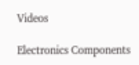Videos

Electronics Components